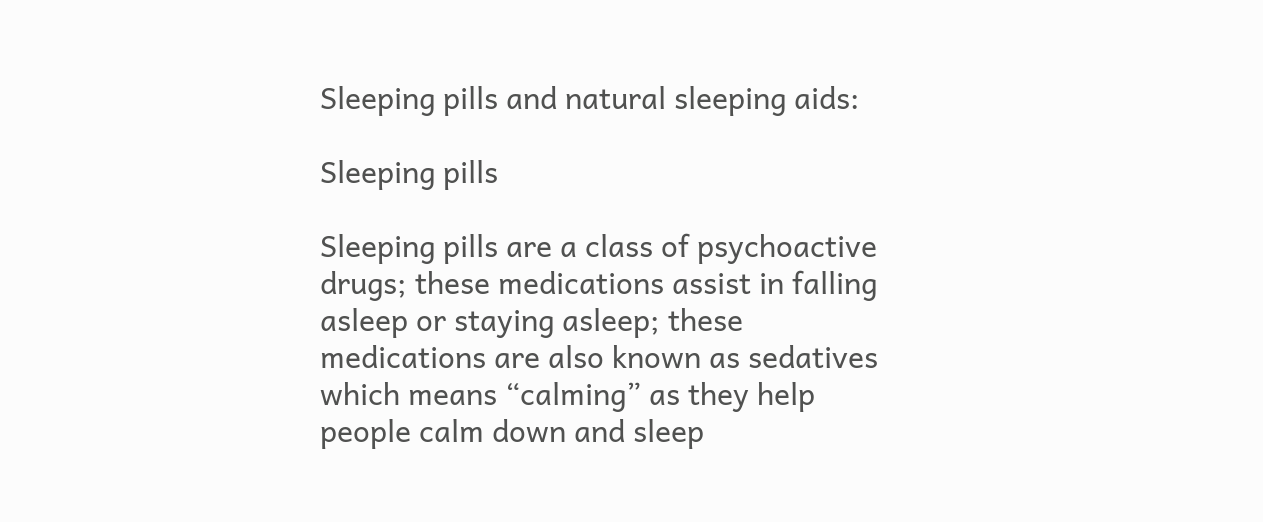Sleeping pills and natural sleeping aids:

Sleeping pills

Sleeping pills are a class of psychoactive drugs; these medications assist in falling asleep or staying asleep; these medications are also known as sedatives which means “calming” as they help people calm down and sleep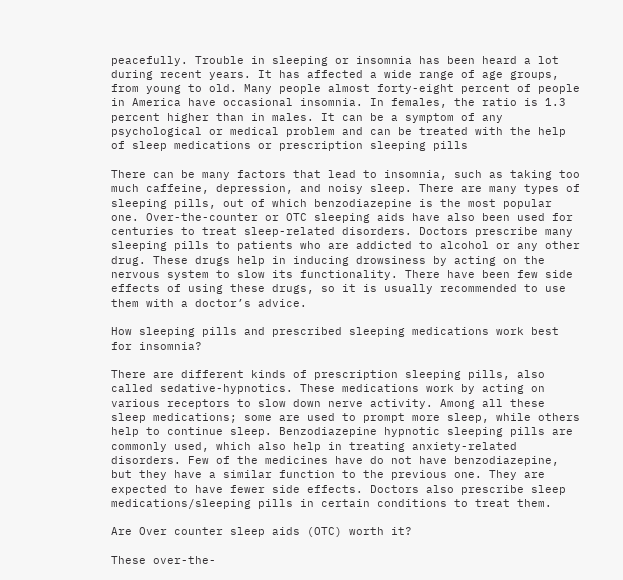peacefully. Trouble in sleeping or insomnia has been heard a lot during recent years. It has affected a wide range of age groups, from young to old. Many people almost forty-eight percent of people in America have occasional insomnia. In females, the ratio is 1.3 percent higher than in males. It can be a symptom of any psychological or medical problem and can be treated with the help of sleep medications or prescription sleeping pills

There can be many factors that lead to insomnia, such as taking too much caffeine, depression, and noisy sleep. There are many types of sleeping pills, out of which benzodiazepine is the most popular one. Over-the-counter or OTC sleeping aids have also been used for centuries to treat sleep-related disorders. Doctors prescribe many sleeping pills to patients who are addicted to alcohol or any other drug. These drugs help in inducing drowsiness by acting on the nervous system to slow its functionality. There have been few side effects of using these drugs, so it is usually recommended to use them with a doctor’s advice.

How sleeping pills and prescribed sleeping medications work best for insomnia?

There are different kinds of prescription sleeping pills, also called sedative-hypnotics. These medications work by acting on various receptors to slow down nerve activity. Among all these sleep medications; some are used to prompt more sleep, while others help to continue sleep. Benzodiazepine hypnotic sleeping pills are commonly used, which also help in treating anxiety-related disorders. Few of the medicines have do not have benzodiazepine, but they have a similar function to the previous one. They are expected to have fewer side effects. Doctors also prescribe sleep medications/sleeping pills in certain conditions to treat them.

Are Over counter sleep aids (OTC) worth it?

These over-the-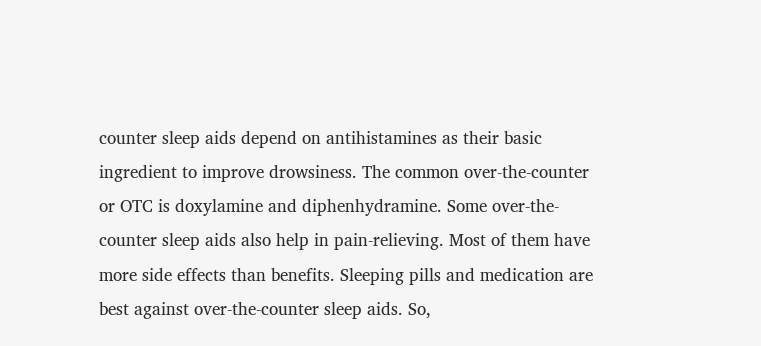counter sleep aids depend on antihistamines as their basic ingredient to improve drowsiness. The common over-the-counter or OTC is doxylamine and diphenhydramine. Some over-the-counter sleep aids also help in pain-relieving. Most of them have more side effects than benefits. Sleeping pills and medication are best against over-the-counter sleep aids. So,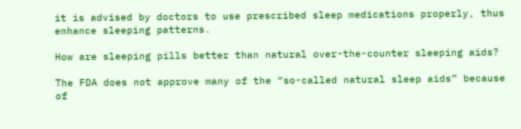it is advised by doctors to use prescribed sleep medications properly, thus enhance sleeping patterns.

How are sleeping pills better than natural over-the-counter sleeping aids?

The FDA does not approve many of the “so-called natural sleep aids” because of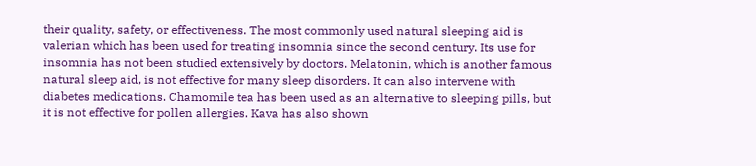their quality, safety, or effectiveness. The most commonly used natural sleeping aid is valerian which has been used for treating insomnia since the second century. Its use for insomnia has not been studied extensively by doctors. Melatonin, which is another famous natural sleep aid, is not effective for many sleep disorders. It can also intervene with diabetes medications. Chamomile tea has been used as an alternative to sleeping pills, but it is not effective for pollen allergies. Kava has also shown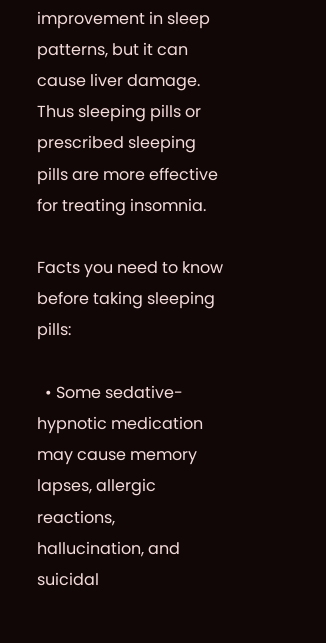improvement in sleep patterns, but it can cause liver damage. Thus sleeping pills or prescribed sleeping pills are more effective for treating insomnia.

Facts you need to know before taking sleeping pills:

  • Some sedative-hypnotic medication may cause memory lapses, allergic reactions, hallucination, and suicidal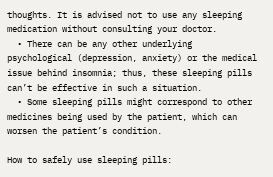thoughts. It is advised not to use any sleeping medication without consulting your doctor.
  • There can be any other underlying psychological (depression, anxiety) or the medical issue behind insomnia; thus, these sleeping pills can’t be effective in such a situation.
  • Some sleeping pills might correspond to other medicines being used by the patient, which can worsen the patient’s condition.

How to safely use sleeping pills: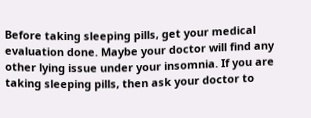Before taking sleeping pills, get your medical evaluation done. Maybe your doctor will find any other lying issue under your insomnia. If you are taking sleeping pills, then ask your doctor to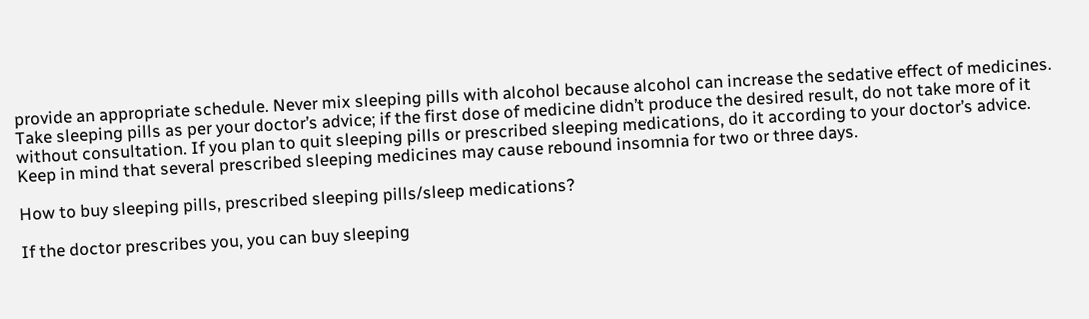provide an appropriate schedule. Never mix sleeping pills with alcohol because alcohol can increase the sedative effect of medicines. Take sleeping pills as per your doctor’s advice; if the first dose of medicine didn’t produce the desired result, do not take more of it without consultation. If you plan to quit sleeping pills or prescribed sleeping medications, do it according to your doctor’s advice. Keep in mind that several prescribed sleeping medicines may cause rebound insomnia for two or three days.

How to buy sleeping pills, prescribed sleeping pills/sleep medications?

If the doctor prescribes you, you can buy sleeping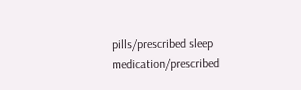pills/prescribed sleep medication/prescribed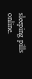sleeping pills online.